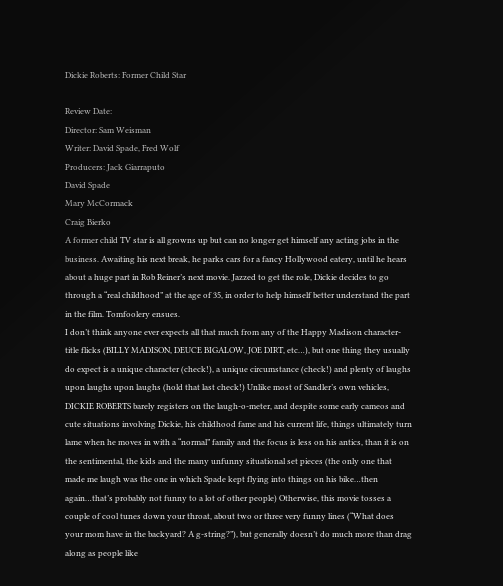Dickie Roberts: Former Child Star

Review Date:
Director: Sam Weisman
Writer: David Spade, Fred Wolf
Producers: Jack Giarraputo
David Spade
Mary McCormack
Craig Bierko
A former child TV star is all growns up but can no longer get himself any acting jobs in the business. Awaiting his next break, he parks cars for a fancy Hollywood eatery, until he hears about a huge part in Rob Reiner’s next movie. Jazzed to get the role, Dickie decides to go through a “real childhood” at the age of 35, in order to help himself better understand the part in the film. Tomfoolery ensues.
I don’t think anyone ever expects all that much from any of the Happy Madison character-title flicks (BILLY MADISON, DEUCE BIGALOW, JOE DIRT, etc…), but one thing they usually do expect is a unique character (check!), a unique circumstance (check!) and plenty of laughs upon laughs upon laughs (hold that last check!) Unlike most of Sandler’s own vehicles, DICKIE ROBERTS barely registers on the laugh-o-meter, and despite some early cameos and cute situations involving Dickie, his childhood fame and his current life, things ultimately turn lame when he moves in with a “normal” family and the focus is less on his antics, than it is on the sentimental, the kids and the many unfunny situational set pieces (the only one that made me laugh was the one in which Spade kept flying into things on his bike…then again…that’s probably not funny to a lot of other people) Otherwise, this movie tosses a couple of cool tunes down your throat, about two or three very funny lines (“What does your mom have in the backyard? A g-string?”), but generally doesn’t do much more than drag along as people like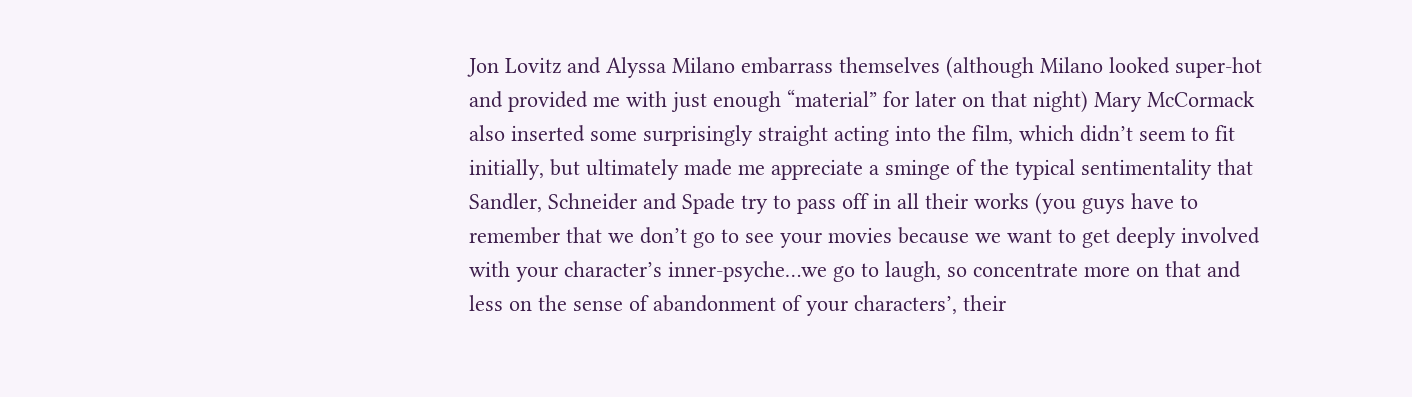Jon Lovitz and Alyssa Milano embarrass themselves (although Milano looked super-hot and provided me with just enough “material” for later on that night) Mary McCormack also inserted some surprisingly straight acting into the film, which didn’t seem to fit initially, but ultimately made me appreciate a sminge of the typical sentimentality that Sandler, Schneider and Spade try to pass off in all their works (you guys have to remember that we don’t go to see your movies because we want to get deeply involved with your character’s inner-psyche…we go to laugh, so concentrate more on that and less on the sense of abandonment of your characters’, their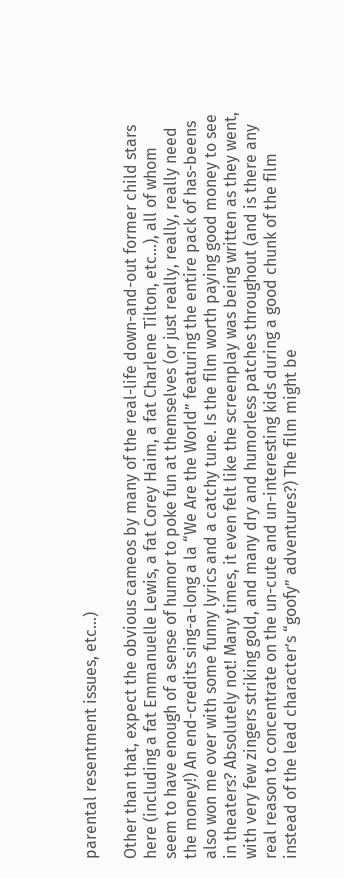parental resentment issues, etc…)

Other than that, expect the obvious cameos by many of the real-life down-and-out former child stars here (including a fat Emmanuelle Lewis, a fat Corey Haim, a fat Charlene Tilton, etc…), all of whom seem to have enough of a sense of humor to poke fun at themselves (or just really, really, really need the money!) An end-credits sing-a-long a la “We Are the World” featuring the entire pack of has-beens also won me over with some funny lyrics and a catchy tune. Is the film worth paying good money to see in theaters? Absolutely not! Many times, it even felt like the screenplay was being written as they went, with very few zingers striking gold, and many dry and humorless patches throughout (and is there any real reason to concentrate on the un-cute and un-interesting kids during a good chunk of the film instead of the lead character’s “goofy” adventures?) The film might be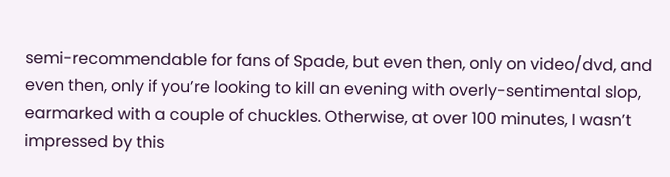semi-recommendable for fans of Spade, but even then, only on video/dvd, and even then, only if you’re looking to kill an evening with overly-sentimental slop, earmarked with a couple of chuckles. Otherwise, at over 100 minutes, I wasn’t impressed by this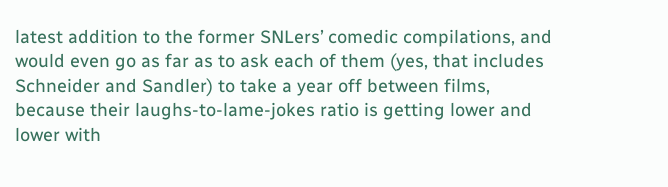latest addition to the former SNLers’ comedic compilations, and would even go as far as to ask each of them (yes, that includes Schneider and Sandler) to take a year off between films, because their laughs-to-lame-jokes ratio is getting lower and lower with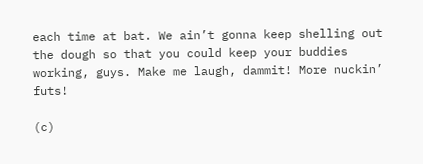each time at bat. We ain’t gonna keep shelling out the dough so that you could keep your buddies working, guys. Make me laugh, dammit! More nuckin’ futs!

(c)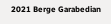2021 Berge Garabedian